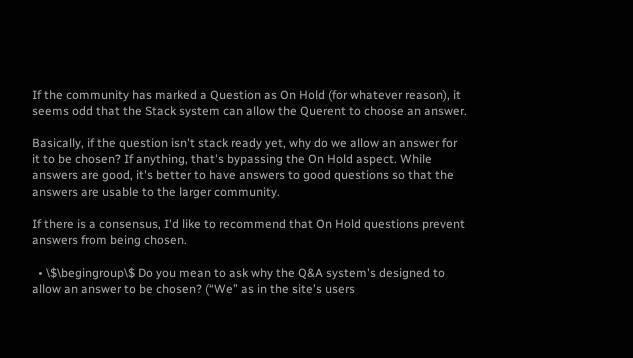If the community has marked a Question as On Hold (for whatever reason), it seems odd that the Stack system can allow the Querent to choose an answer.

Basically, if the question isn't stack ready yet, why do we allow an answer for it to be chosen? If anything, that's bypassing the On Hold aspect. While answers are good, it's better to have answers to good questions so that the answers are usable to the larger community.

If there is a consensus, I'd like to recommend that On Hold questions prevent answers from being chosen.

  • \$\begingroup\$ Do you mean to ask why the Q&A system's designed to allow an answer to be chosen? (“We” as in the site's users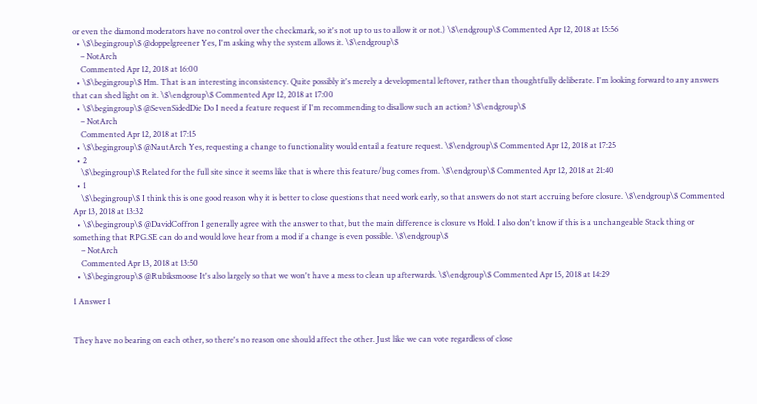or even the diamond moderators have no control over the checkmark, so it's not up to us to allow it or not.) \$\endgroup\$ Commented Apr 12, 2018 at 15:56
  • \$\begingroup\$ @doppelgreener Yes, I'm asking why the system allows it. \$\endgroup\$
    – NotArch
    Commented Apr 12, 2018 at 16:00
  • \$\begingroup\$ Hm. That is an interesting inconsistency. Quite possibly it's merely a developmental leftover, rather than thoughtfully deliberate. I'm looking forward to any answers that can shed light on it. \$\endgroup\$ Commented Apr 12, 2018 at 17:00
  • \$\begingroup\$ @SevenSidedDie Do I need a feature request if I'm recommending to disallow such an action? \$\endgroup\$
    – NotArch
    Commented Apr 12, 2018 at 17:15
  • \$\begingroup\$ @NautArch Yes, requesting a change to functionality would entail a feature request. \$\endgroup\$ Commented Apr 12, 2018 at 17:25
  • 2
    \$\begingroup\$ Related for the full site since it seems like that is where this feature/bug comes from. \$\endgroup\$ Commented Apr 12, 2018 at 21:40
  • 1
    \$\begingroup\$ I think this is one good reason why it is better to close questions that need work early, so that answers do not start accruing before closure. \$\endgroup\$ Commented Apr 13, 2018 at 13:32
  • \$\begingroup\$ @DavidCoffron I generally agree with the answer to that, but the main difference is closure vs Hold. I also don't know if this is a unchangeable Stack thing or something that RPG.SE can do and would love hear from a mod if a change is even possible. \$\endgroup\$
    – NotArch
    Commented Apr 13, 2018 at 13:50
  • \$\begingroup\$ @Rubiksmoose It's also largely so that we won't have a mess to clean up afterwards. \$\endgroup\$ Commented Apr 15, 2018 at 14:29

1 Answer 1


They have no bearing on each other, so there's no reason one should affect the other. Just like we can vote regardless of close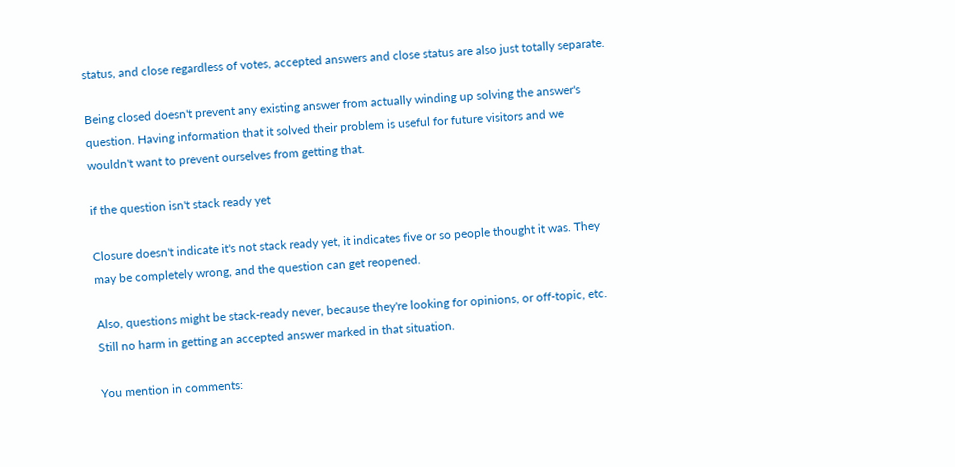status, and close regardless of votes, accepted answers and close status are also just totally separate.

Being closed doesn't prevent any existing answer from actually winding up solving the answer's question. Having information that it solved their problem is useful for future visitors and we wouldn't want to prevent ourselves from getting that.

if the question isn't stack ready yet

Closure doesn't indicate it's not stack ready yet, it indicates five or so people thought it was. They may be completely wrong, and the question can get reopened.

Also, questions might be stack-ready never, because they're looking for opinions, or off-topic, etc. Still no harm in getting an accepted answer marked in that situation.

You mention in comments: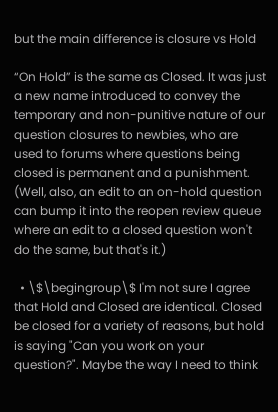but the main difference is closure vs Hold

“On Hold” is the same as Closed. It was just a new name introduced to convey the temporary and non-punitive nature of our question closures to newbies, who are used to forums where questions being closed is permanent and a punishment. (Well, also, an edit to an on-hold question can bump it into the reopen review queue where an edit to a closed question won't do the same, but that's it.)

  • \$\begingroup\$ I'm not sure I agree that Hold and Closed are identical. Closed be closed for a variety of reasons, but hold is saying "Can you work on your question?". Maybe the way I need to think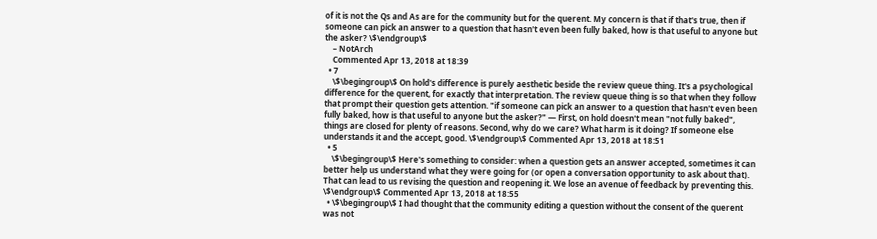of it is not the Qs and As are for the community but for the querent. My concern is that if that's true, then if someone can pick an answer to a question that hasn't even been fully baked, how is that useful to anyone but the asker? \$\endgroup\$
    – NotArch
    Commented Apr 13, 2018 at 18:39
  • 7
    \$\begingroup\$ On hold's difference is purely aesthetic beside the review queue thing. It's a psychological difference for the querent, for exactly that interpretation. The review queue thing is so that when they follow that prompt their question gets attention. "if someone can pick an answer to a question that hasn't even been fully baked, how is that useful to anyone but the asker?" — First, on hold doesn't mean "not fully baked", things are closed for plenty of reasons. Second, why do we care? What harm is it doing? If someone else understands it and the accept, good. \$\endgroup\$ Commented Apr 13, 2018 at 18:51
  • 5
    \$\begingroup\$ Here's something to consider: when a question gets an answer accepted, sometimes it can better help us understand what they were going for (or open a conversation opportunity to ask about that). That can lead to us revising the question and reopening it. We lose an avenue of feedback by preventing this. \$\endgroup\$ Commented Apr 13, 2018 at 18:55
  • \$\begingroup\$ I had thought that the community editing a question without the consent of the querent was not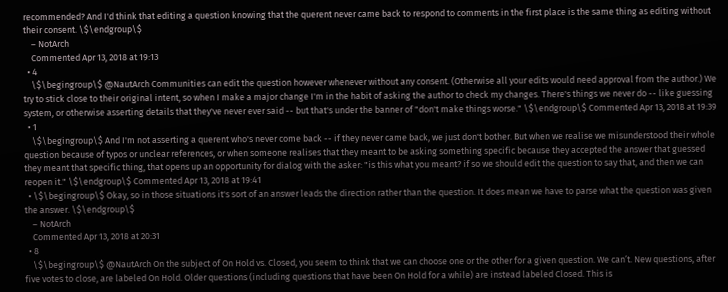recommended? And I'd think that editing a question knowing that the querent never came back to respond to comments in the first place is the same thing as editing without their consent. \$\endgroup\$
    – NotArch
    Commented Apr 13, 2018 at 19:13
  • 4
    \$\begingroup\$ @NautArch Communities can edit the question however whenever without any consent. (Otherwise all your edits would need approval from the author.) We try to stick close to their original intent, so when I make a major change I'm in the habit of asking the author to check my changes. There's things we never do -- like guessing system, or otherwise asserting details that they've never ever said -- but that's under the banner of "don't make things worse." \$\endgroup\$ Commented Apr 13, 2018 at 19:39
  • 1
    \$\begingroup\$ And I'm not asserting a querent who's never come back -- if they never came back, we just don't bother. But when we realise we misunderstood their whole question because of typos or unclear references, or when someone realises that they meant to be asking something specific because they accepted the answer that guessed they meant that specific thing, that opens up an opportunity for dialog with the asker: "is this what you meant? if so we should edit the question to say that, and then we can reopen it." \$\endgroup\$ Commented Apr 13, 2018 at 19:41
  • \$\begingroup\$ Okay, so in those situations it's sort of an answer leads the direction rather than the question. It does mean we have to parse what the question was given the answer. \$\endgroup\$
    – NotArch
    Commented Apr 13, 2018 at 20:31
  • 8
    \$\begingroup\$ @NautArch On the subject of On Hold vs. Closed, you seem to think that we can choose one or the other for a given question. We can’t. New questions, after five votes to close, are labeled On Hold. Older questions (including questions that have been On Hold for a while) are instead labeled Closed. This is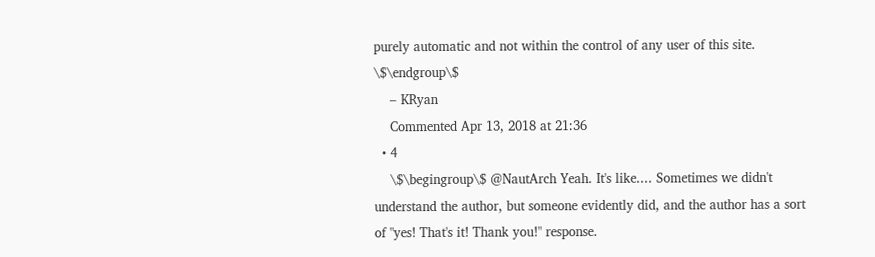purely automatic and not within the control of any user of this site. \$\endgroup\$
    – KRyan
    Commented Apr 13, 2018 at 21:36
  • 4
    \$\begingroup\$ @NautArch Yeah. It's like.... Sometimes we didn't understand the author, but someone evidently did, and the author has a sort of "yes! That's it! Thank you!" response.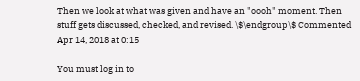Then we look at what was given and have an "oooh" moment. Then stuff gets discussed, checked, and revised. \$\endgroup\$ Commented Apr 14, 2018 at 0:15

You must log in to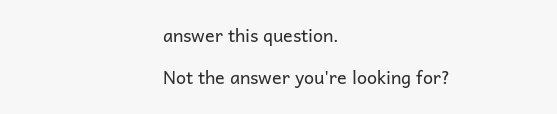answer this question.

Not the answer you're looking for?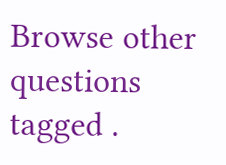Browse other questions tagged .